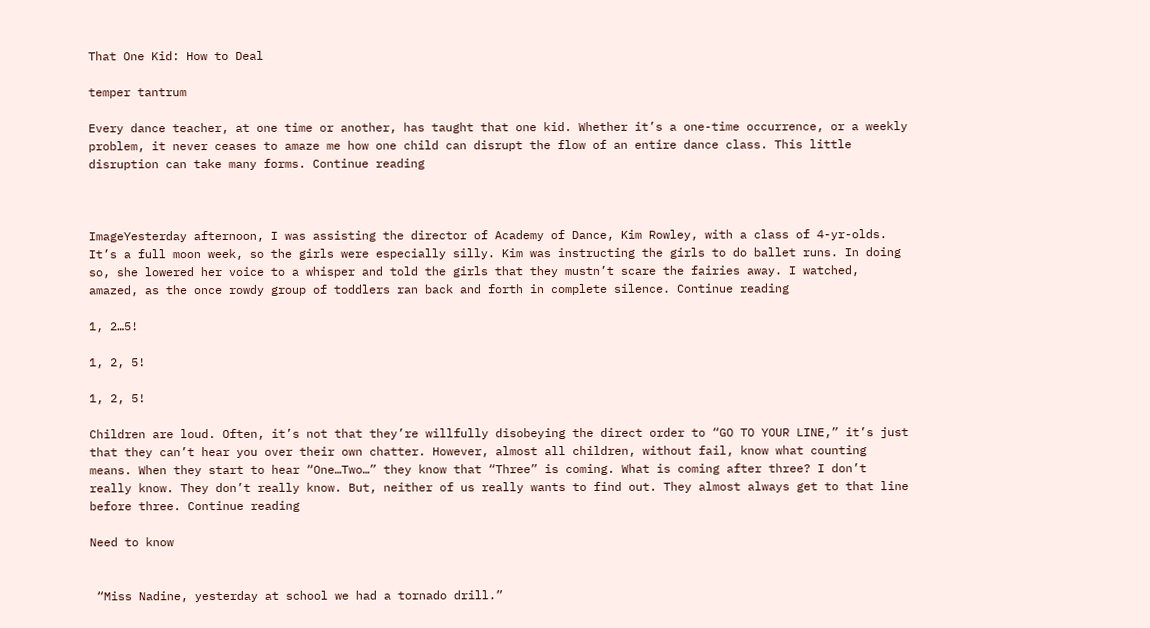That One Kid: How to Deal

temper tantrum

Every dance teacher, at one time or another, has taught that one kid. Whether it’s a one-time occurrence, or a weekly problem, it never ceases to amaze me how one child can disrupt the flow of an entire dance class. This little disruption can take many forms. Continue reading



ImageYesterday afternoon, I was assisting the director of Academy of Dance, Kim Rowley, with a class of 4-yr-olds. It’s a full moon week, so the girls were especially silly. Kim was instructing the girls to do ballet runs. In doing so, she lowered her voice to a whisper and told the girls that they mustn’t scare the fairies away. I watched, amazed, as the once rowdy group of toddlers ran back and forth in complete silence. Continue reading

1, 2…5!

1, 2, 5!

1, 2, 5!

Children are loud. Often, it’s not that they’re willfully disobeying the direct order to “GO TO YOUR LINE,” it’s just that they can’t hear you over their own chatter. However, almost all children, without fail, know what counting means. When they start to hear “One…Two…” they know that “Three” is coming. What is coming after three? I don’t really know. They don’t really know. But, neither of us really wants to find out. They almost always get to that line before three. Continue reading

Need to know


 “Miss Nadine, yesterday at school we had a tornado drill.”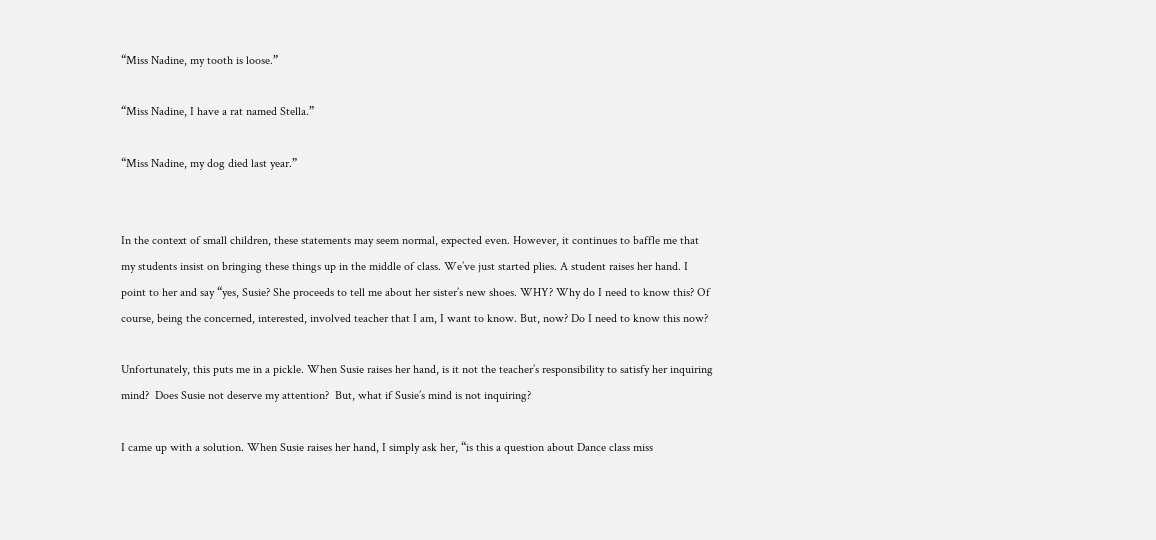“Miss Nadine, my tooth is loose.”

“Miss Nadine, I have a rat named Stella.”

“Miss Nadine, my dog died last year.”


In the context of small children, these statements may seem normal, expected even. However, it continues to baffle me that my students insist on bringing these things up in the middle of class. We’ve just started plies. A student raises her hand. I point to her and say “yes, Susie? She proceeds to tell me about her sister’s new shoes. WHY? Why do I need to know this? Of course, being the concerned, interested, involved teacher that I am, I want to know. But, now? Do I need to know this now?

Unfortunately, this puts me in a pickle. When Susie raises her hand, is it not the teacher’s responsibility to satisfy her inquiring mind?  Does Susie not deserve my attention?  But, what if Susie’s mind is not inquiring?

I came up with a solution. When Susie raises her hand, I simply ask her, “is this a question about Dance class miss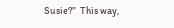Susie?”  This way,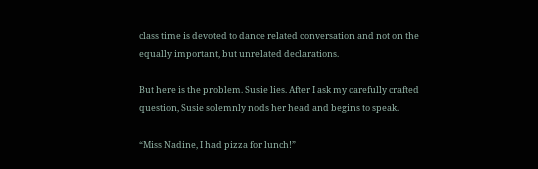class time is devoted to dance related conversation and not on the equally important, but unrelated declarations.

But here is the problem. Susie lies. After I ask my carefully crafted question, Susie solemnly nods her head and begins to speak.

“Miss Nadine, I had pizza for lunch!”